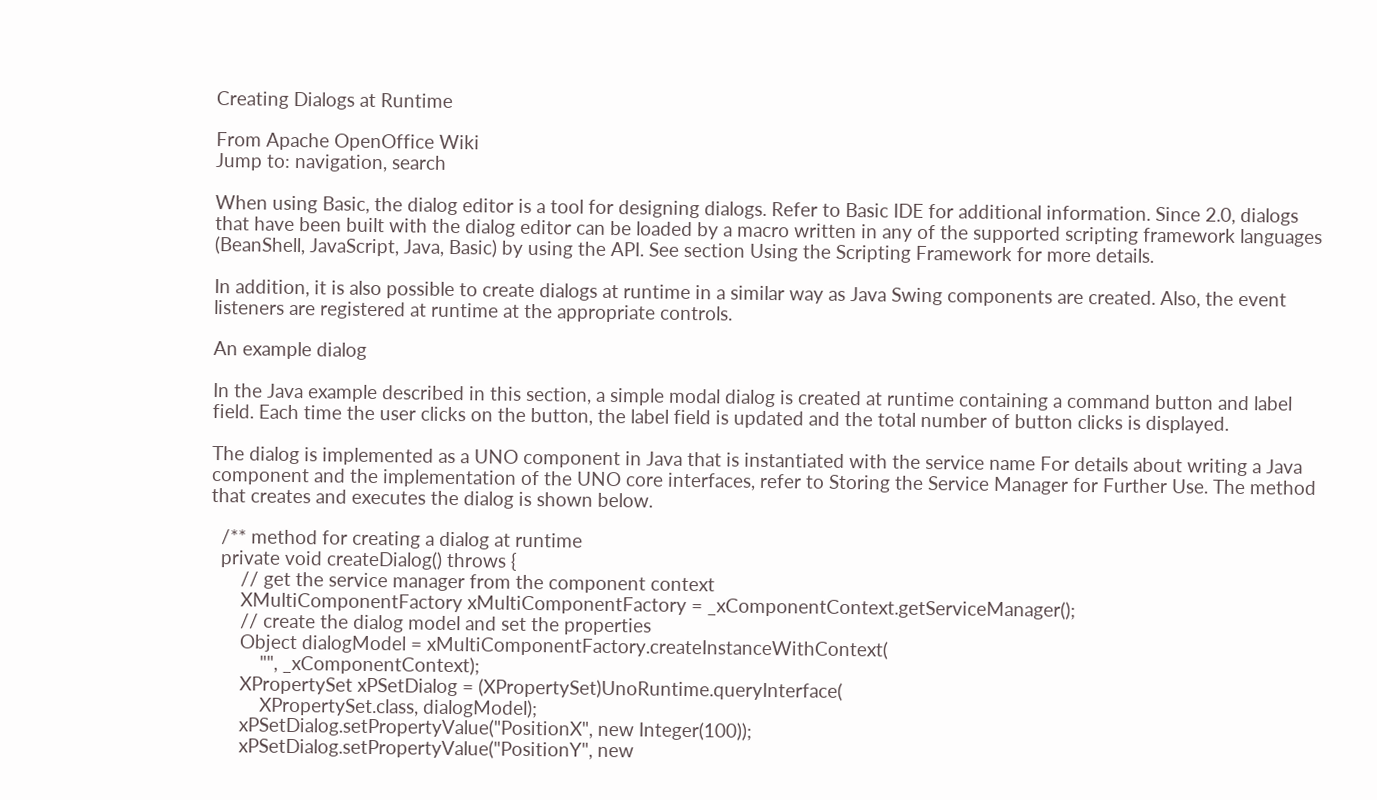Creating Dialogs at Runtime

From Apache OpenOffice Wiki
Jump to: navigation, search

When using Basic, the dialog editor is a tool for designing dialogs. Refer to Basic IDE for additional information. Since 2.0, dialogs that have been built with the dialog editor can be loaded by a macro written in any of the supported scripting framework languages (BeanShell, JavaScript, Java, Basic) by using the API. See section Using the Scripting Framework for more details.

In addition, it is also possible to create dialogs at runtime in a similar way as Java Swing components are created. Also, the event listeners are registered at runtime at the appropriate controls.

An example dialog

In the Java example described in this section, a simple modal dialog is created at runtime containing a command button and label field. Each time the user clicks on the button, the label field is updated and the total number of button clicks is displayed.

The dialog is implemented as a UNO component in Java that is instantiated with the service name For details about writing a Java component and the implementation of the UNO core interfaces, refer to Storing the Service Manager for Further Use. The method that creates and executes the dialog is shown below.

  /** method for creating a dialog at runtime
  private void createDialog() throws {
      // get the service manager from the component context
      XMultiComponentFactory xMultiComponentFactory = _xComponentContext.getServiceManager();
      // create the dialog model and set the properties
      Object dialogModel = xMultiComponentFactory.createInstanceWithContext(
          "", _xComponentContext);
      XPropertySet xPSetDialog = (XPropertySet)UnoRuntime.queryInterface(
          XPropertySet.class, dialogModel);
      xPSetDialog.setPropertyValue("PositionX", new Integer(100));
      xPSetDialog.setPropertyValue("PositionY", new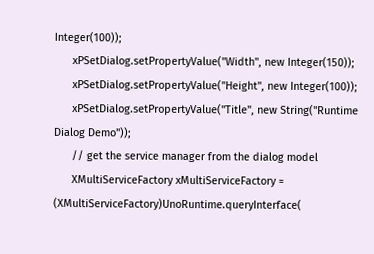Integer(100));
      xPSetDialog.setPropertyValue("Width", new Integer(150));
      xPSetDialog.setPropertyValue("Height", new Integer(100));
      xPSetDialog.setPropertyValue("Title", new String("Runtime Dialog Demo"));
      // get the service manager from the dialog model
      XMultiServiceFactory xMultiServiceFactory = (XMultiServiceFactory)UnoRuntime.queryInterface(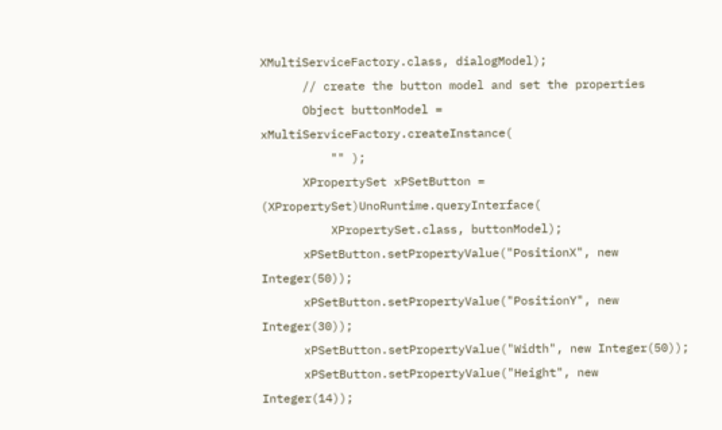XMultiServiceFactory.class, dialogModel);
      // create the button model and set the properties
      Object buttonModel = xMultiServiceFactory.createInstance(
          "" );
      XPropertySet xPSetButton = (XPropertySet)UnoRuntime.queryInterface(
          XPropertySet.class, buttonModel);
      xPSetButton.setPropertyValue("PositionX", new Integer(50));
      xPSetButton.setPropertyValue("PositionY", new Integer(30));
      xPSetButton.setPropertyValue("Width", new Integer(50));
      xPSetButton.setPropertyValue("Height", new Integer(14));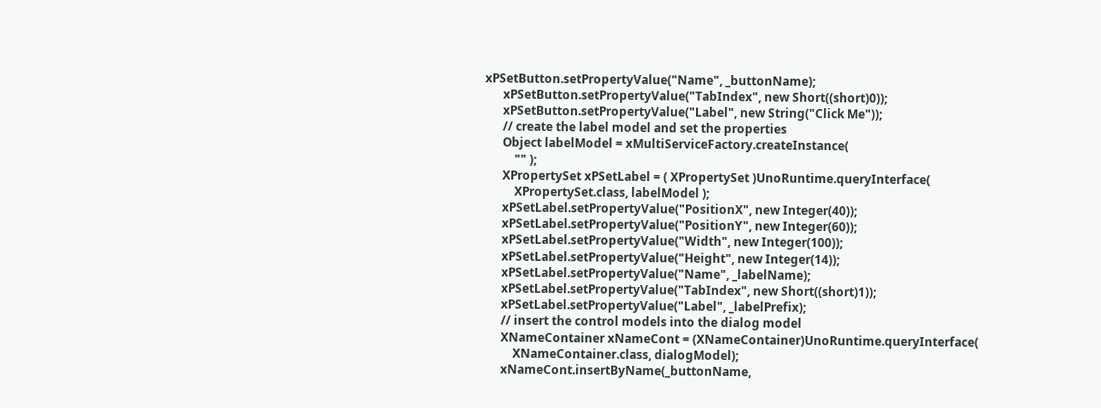xPSetButton.setPropertyValue("Name", _buttonName);
      xPSetButton.setPropertyValue("TabIndex", new Short((short)0));
      xPSetButton.setPropertyValue("Label", new String("Click Me"));
      // create the label model and set the properties
      Object labelModel = xMultiServiceFactory.createInstance(
          "" );
      XPropertySet xPSetLabel = ( XPropertySet )UnoRuntime.queryInterface(
          XPropertySet.class, labelModel );
      xPSetLabel.setPropertyValue("PositionX", new Integer(40));
      xPSetLabel.setPropertyValue("PositionY", new Integer(60));
      xPSetLabel.setPropertyValue("Width", new Integer(100));
      xPSetLabel.setPropertyValue("Height", new Integer(14));
      xPSetLabel.setPropertyValue("Name", _labelName);
      xPSetLabel.setPropertyValue("TabIndex", new Short((short)1));
      xPSetLabel.setPropertyValue("Label", _labelPrefix);
      // insert the control models into the dialog model
      XNameContainer xNameCont = (XNameContainer)UnoRuntime.queryInterface(
          XNameContainer.class, dialogModel);
      xNameCont.insertByName(_buttonName,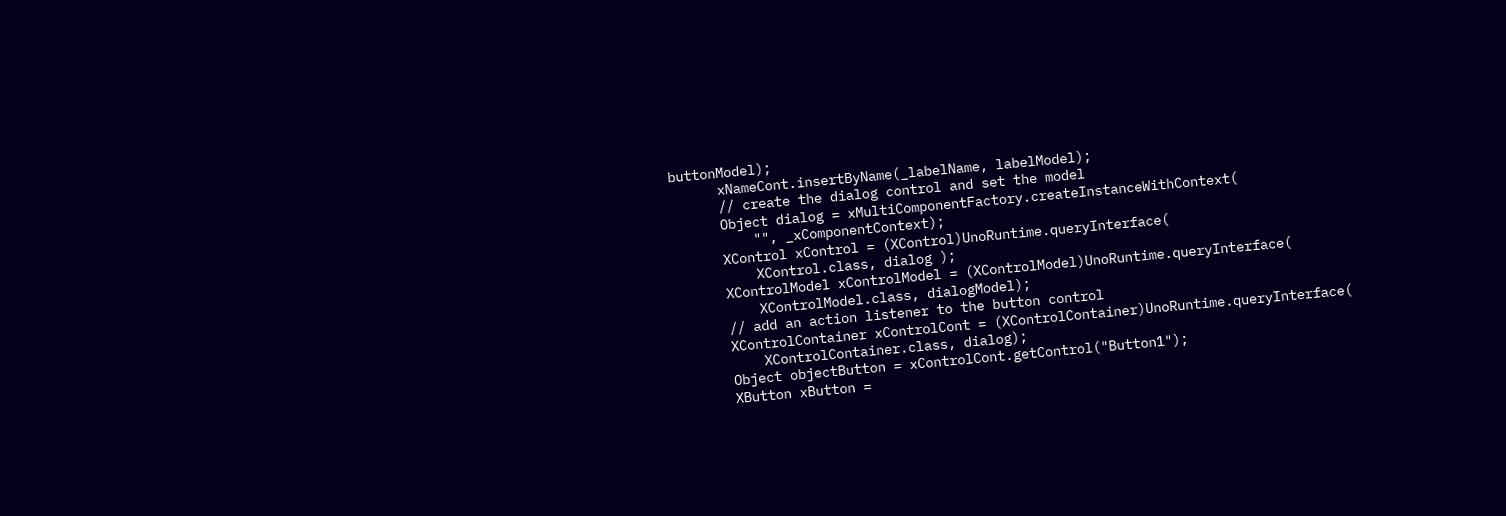buttonModel);
      xNameCont.insertByName(_labelName, labelModel);
      // create the dialog control and set the model
      Object dialog = xMultiComponentFactory.createInstanceWithContext(
          "", _xComponentContext);
      XControl xControl = (XControl)UnoRuntime.queryInterface(
          XControl.class, dialog );
      XControlModel xControlModel = (XControlModel)UnoRuntime.queryInterface(
          XControlModel.class, dialogModel);
      // add an action listener to the button control
      XControlContainer xControlCont = (XControlContainer)UnoRuntime.queryInterface(
          XControlContainer.class, dialog);
      Object objectButton = xControlCont.getControl("Button1");
      XButton xButton =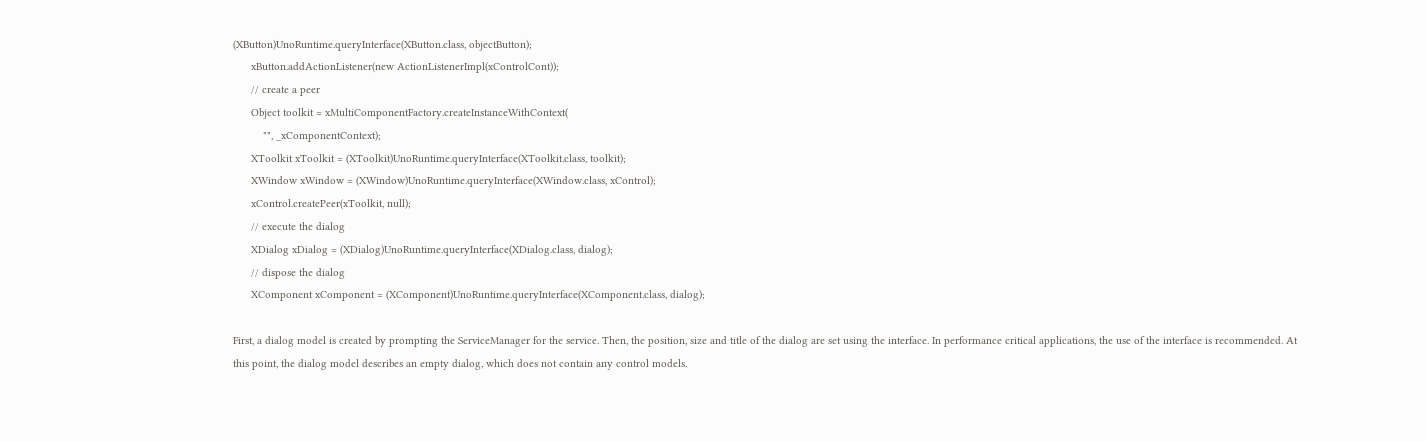(XButton)UnoRuntime.queryInterface(XButton.class, objectButton);
      xButton.addActionListener(new ActionListenerImpl(xControlCont));
      // create a peer
      Object toolkit = xMultiComponentFactory.createInstanceWithContext(
          "", _xComponentContext);
      XToolkit xToolkit = (XToolkit)UnoRuntime.queryInterface(XToolkit.class, toolkit);
      XWindow xWindow = (XWindow)UnoRuntime.queryInterface(XWindow.class, xControl);
      xControl.createPeer(xToolkit, null);
      // execute the dialog
      XDialog xDialog = (XDialog)UnoRuntime.queryInterface(XDialog.class, dialog);
      // dispose the dialog
      XComponent xComponent = (XComponent)UnoRuntime.queryInterface(XComponent.class, dialog);

First, a dialog model is created by prompting the ServiceManager for the service. Then, the position, size and title of the dialog are set using the interface. In performance critical applications, the use of the interface is recommended. At this point, the dialog model describes an empty dialog, which does not contain any control models.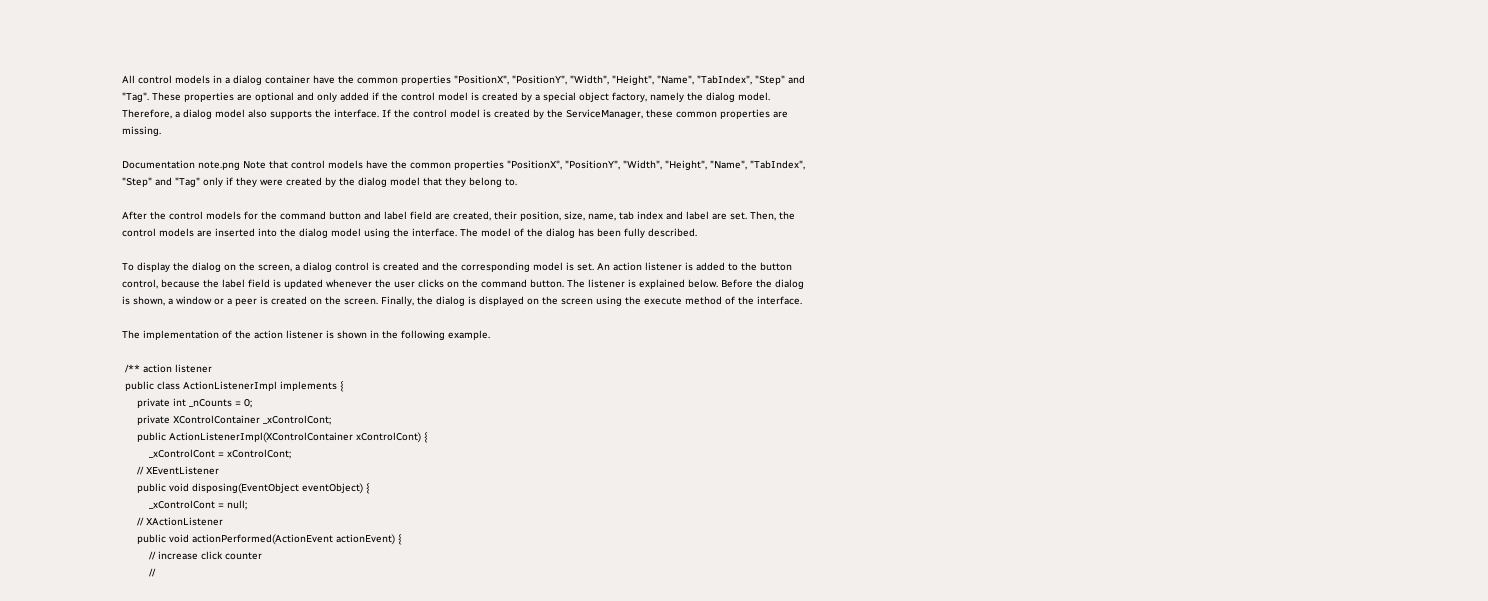All control models in a dialog container have the common properties "PositionX", "PositionY", "Width", "Height", "Name", "TabIndex", "Step" and "Tag". These properties are optional and only added if the control model is created by a special object factory, namely the dialog model. Therefore, a dialog model also supports the interface. If the control model is created by the ServiceManager, these common properties are missing.

Documentation note.png Note that control models have the common properties "PositionX", "PositionY", "Width", "Height", "Name", "TabIndex", "Step" and "Tag" only if they were created by the dialog model that they belong to.

After the control models for the command button and label field are created, their position, size, name, tab index and label are set. Then, the control models are inserted into the dialog model using the interface. The model of the dialog has been fully described.

To display the dialog on the screen, a dialog control is created and the corresponding model is set. An action listener is added to the button control, because the label field is updated whenever the user clicks on the command button. The listener is explained below. Before the dialog is shown, a window or a peer is created on the screen. Finally, the dialog is displayed on the screen using the execute method of the interface.

The implementation of the action listener is shown in the following example.

 /** action listener
 public class ActionListenerImpl implements {
     private int _nCounts = 0;
     private XControlContainer _xControlCont;
     public ActionListenerImpl(XControlContainer xControlCont) {
         _xControlCont = xControlCont;
     // XEventListener
     public void disposing(EventObject eventObject) {
         _xControlCont = null;
     // XActionListener
     public void actionPerformed(ActionEvent actionEvent) {
         // increase click counter
         //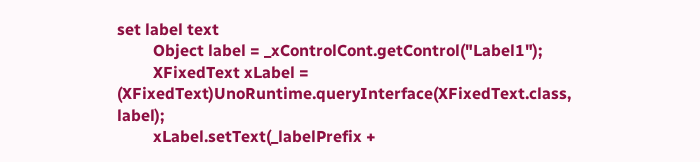set label text
         Object label = _xControlCont.getControl("Label1");
         XFixedText xLabel = (XFixedText)UnoRuntime.queryInterface(XFixedText.class, label);
         xLabel.setText(_labelPrefix +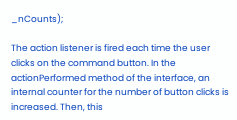_nCounts);

The action listener is fired each time the user clicks on the command button. In the actionPerformed method of the interface, an internal counter for the number of button clicks is increased. Then, this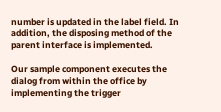number is updated in the label field. In addition, the disposing method of the parent interface is implemented.

Our sample component executes the dialog from within the office by implementing the trigger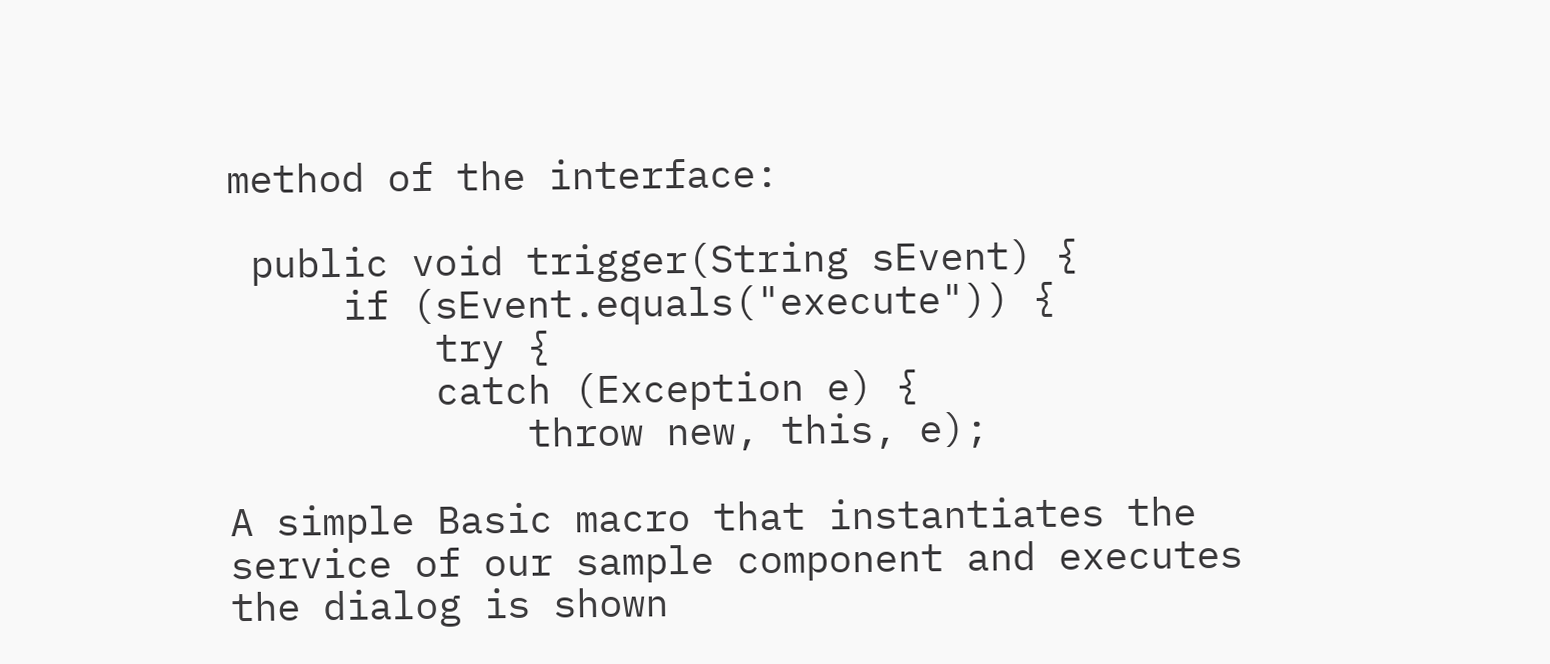method of the interface:

 public void trigger(String sEvent) {
     if (sEvent.equals("execute")) {
         try {
         catch (Exception e) {
             throw new, this, e);

A simple Basic macro that instantiates the service of our sample component and executes the dialog is shown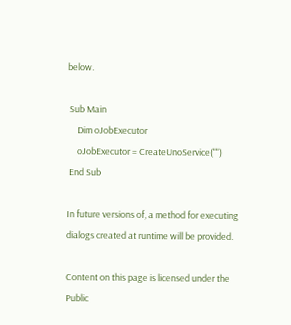below.

 Sub Main
     Dim oJobExecutor
     oJobExecutor = CreateUnoService("")
 End Sub

In future versions of, a method for executing dialogs created at runtime will be provided.

Content on this page is licensed under the Public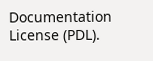Documentation License (PDL).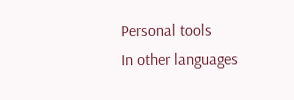Personal tools
In other languages